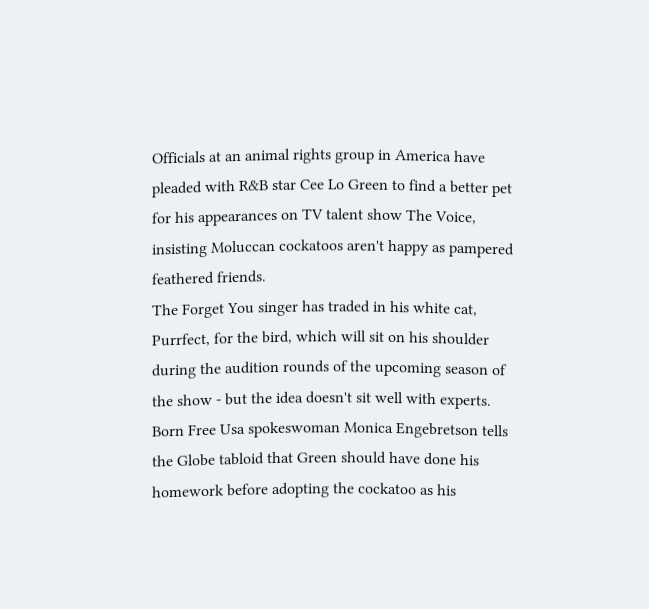Officials at an animal rights group in America have pleaded with R&B star Cee Lo Green to find a better pet for his appearances on TV talent show The Voice, insisting Moluccan cockatoos aren't happy as pampered feathered friends.
The Forget You singer has traded in his white cat, Purrfect, for the bird, which will sit on his shoulder during the audition rounds of the upcoming season of the show - but the idea doesn't sit well with experts.
Born Free Usa spokeswoman Monica Engebretson tells the Globe tabloid that Green should have done his homework before adopting the cockatoo as his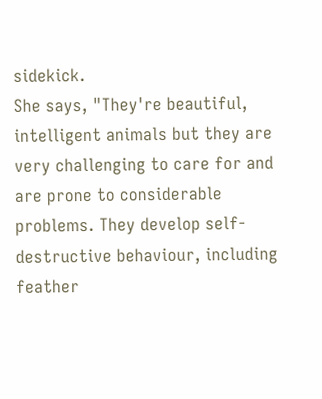sidekick.
She says, "They're beautiful, intelligent animals but they are very challenging to care for and are prone to considerable problems. They develop self-destructive behaviour, including feather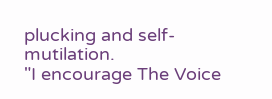plucking and self-mutilation.
"I encourage The Voice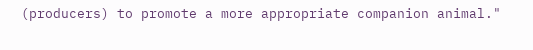(producers) to promote a more appropriate companion animal."